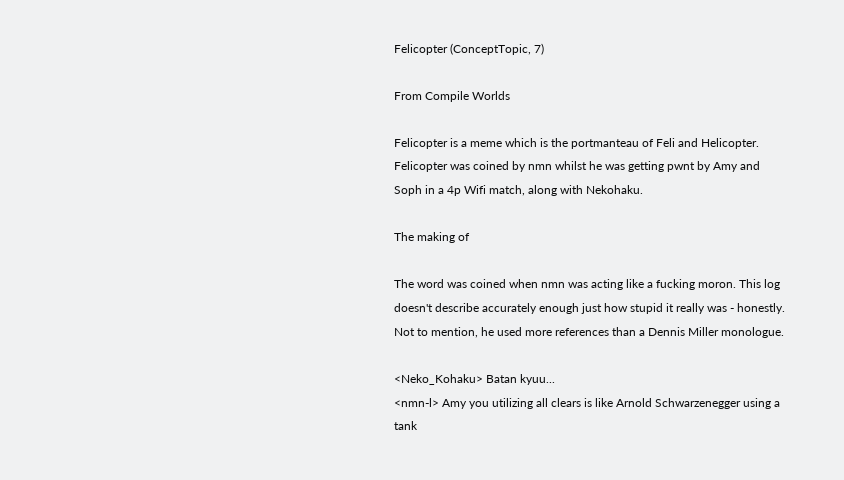Felicopter (ConceptTopic, 7)

From Compile Worlds

Felicopter is a meme which is the portmanteau of Feli and Helicopter. Felicopter was coined by nmn whilst he was getting pwnt by Amy and Soph in a 4p Wifi match, along with Nekohaku.

The making of

The word was coined when nmn was acting like a fucking moron. This log doesn't describe accurately enough just how stupid it really was - honestly. Not to mention, he used more references than a Dennis Miller monologue.

<Neko_Kohaku> Batan kyuu...
<nmn-l> Amy you utilizing all clears is like Arnold Schwarzenegger using a tank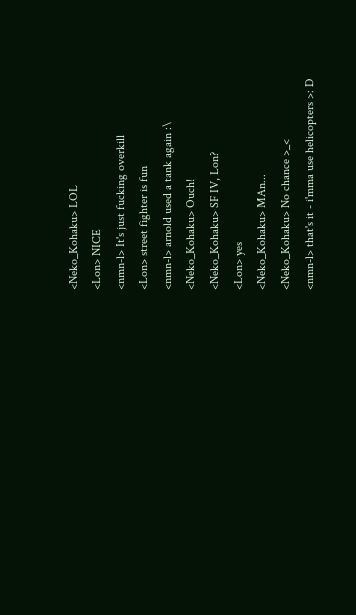<Neko_Kohaku> LOL
<Lon> NICE
<nmn-l> It's just fucking overkill
<Lon> street fighter is fun
<nmn-l> arnold used a tank again :\
<Neko_Kohaku> Ouch!
<Neko_Kohaku> SF IV, Lon?
<Lon> yes
<Neko_Kohaku> MAn...
<Neko_Kohaku> No chance >_<
<nmn-l> that's it - i'mma use helicopters >: D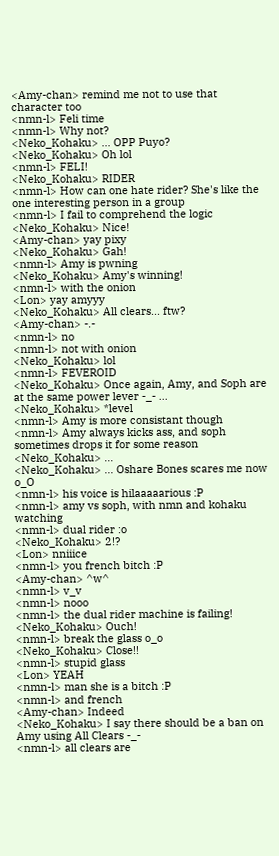<Amy-chan> remind me not to use that character too
<nmn-l> Feli time
<nmn-l> Why not?
<Neko_Kohaku> ... OPP Puyo?
<Neko_Kohaku> Oh lol
<nmn-l> FELI!
<Neko_Kohaku> RIDER
<nmn-l> How can one hate rider? She's like the one interesting person in a group
<nmn-l> I fail to comprehend the logic
<Neko_Kohaku> Nice!
<Amy-chan> yay pixy
<Neko_Kohaku> Gah!
<nmn-l> Amy is pwning
<Neko_Kohaku> Amy's winning!
<nmn-l> with the onion
<Lon> yay amyyy
<Neko_Kohaku> All clears... ftw?
<Amy-chan> -.-
<nmn-l> no
<nmn-l> not with onion
<Neko_Kohaku> lol
<nmn-l> FEVEROID
<Neko_Kohaku> Once again, Amy, and Soph are at the same power lever -_- ...
<Neko_Kohaku> *level
<nmn-l> Amy is more consistant though
<nmn-l> Amy always kicks ass, and soph sometimes drops it for some reason
<Neko_Kohaku> ...
<Neko_Kohaku> ... Oshare Bones scares me now o_O
<nmn-l> his voice is hilaaaaarious :P
<nmn-l> amy vs soph, with nmn and kohaku watching
<nmn-l> dual rider :o
<Neko_Kohaku> 2!?
<Lon> nniiice
<nmn-l> you french bitch :P
<Amy-chan> ^w^
<nmn-l> v_v
<nmn-l> nooo
<nmn-l> the dual rider machine is failing!
<Neko_Kohaku> Ouch!
<nmn-l> break the glass o_o
<Neko_Kohaku> Close!!
<nmn-l> stupid glass
<Lon> YEAH
<nmn-l> man she is a bitch :P
<nmn-l> and french
<Amy-chan> Indeed
<Neko_Kohaku> I say there should be a ban on Amy using All Clears -_-
<nmn-l> all clears are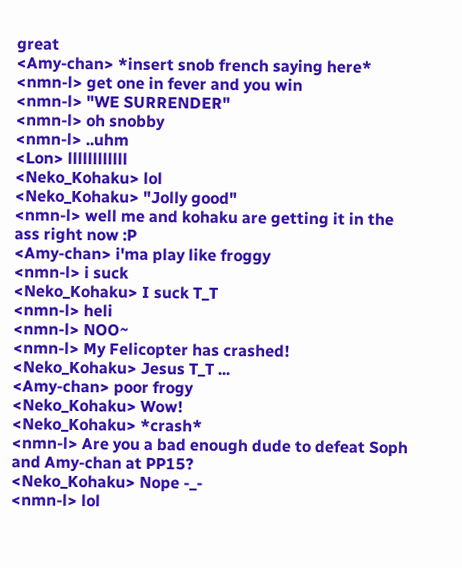great
<Amy-chan> *insert snob french saying here*
<nmn-l> get one in fever and you win
<nmn-l> "WE SURRENDER"
<nmn-l> oh snobby
<nmn-l> ..uhm
<Lon> llllllllllll
<Neko_Kohaku> lol
<Neko_Kohaku> "Jolly good"
<nmn-l> well me and kohaku are getting it in the ass right now :P
<Amy-chan> i'ma play like froggy
<nmn-l> i suck
<Neko_Kohaku> I suck T_T
<nmn-l> heli
<nmn-l> NOO~
<nmn-l> My Felicopter has crashed!
<Neko_Kohaku> Jesus T_T ...
<Amy-chan> poor frogy
<Neko_Kohaku> Wow!
<Neko_Kohaku> *crash*
<nmn-l> Are you a bad enough dude to defeat Soph and Amy-chan at PP15?
<Neko_Kohaku> Nope -_-
<nmn-l> lol